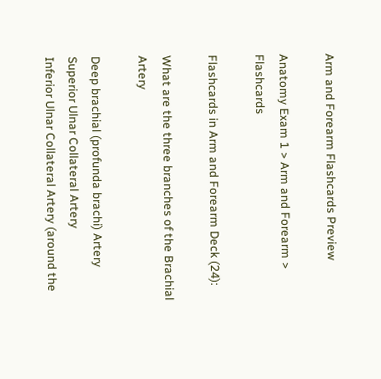Arm and Forearm Flashcards Preview

Anatomy Exam 1 > Arm and Forearm > Flashcards

Flashcards in Arm and Forearm Deck (24):

What are the three branches of the Brachial Artery

Deep brachial (profunda brachi) Artery
Superior Ulnar Collateral Artery
Inferior Ulnar Collateral Artery (around the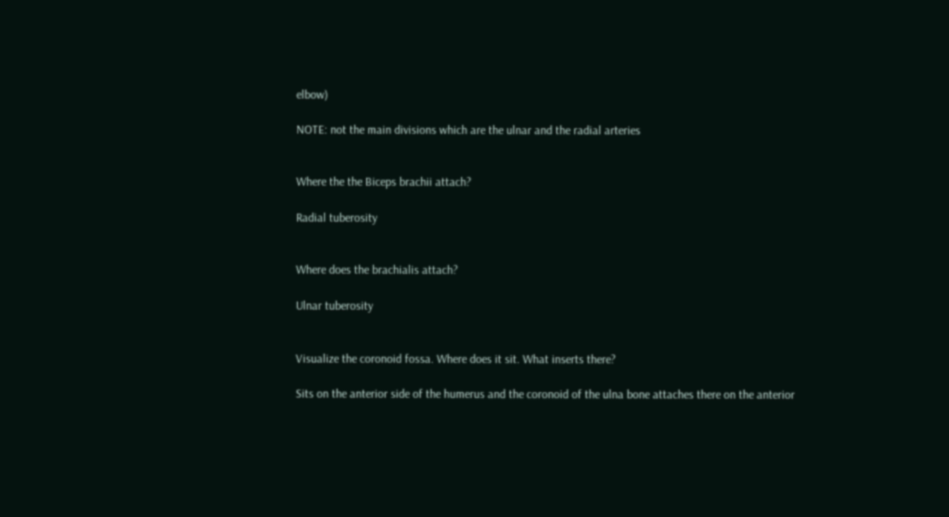elbow)

NOTE: not the main divisions which are the ulnar and the radial arteries


Where the the Biceps brachii attach?

Radial tuberosity


Where does the brachialis attach?

Ulnar tuberosity


Visualize the coronoid fossa. Where does it sit. What inserts there?

Sits on the anterior side of the humerus and the coronoid of the ulna bone attaches there on the anterior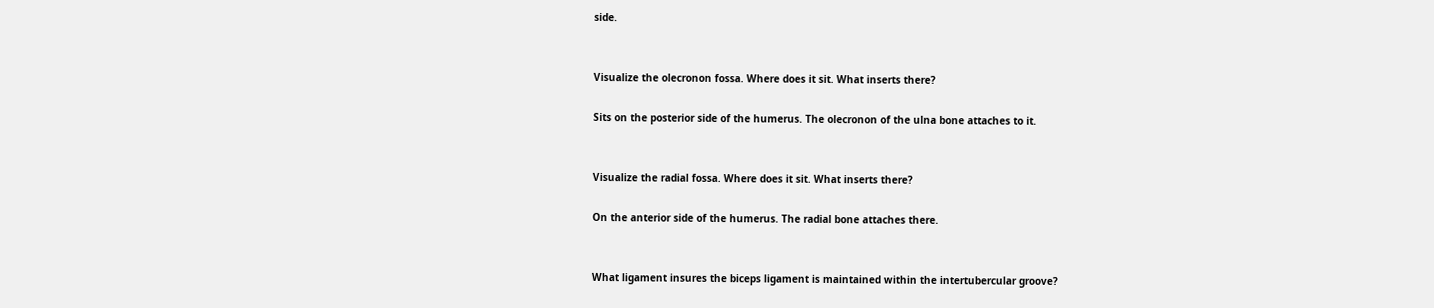side.


Visualize the olecronon fossa. Where does it sit. What inserts there?

Sits on the posterior side of the humerus. The olecronon of the ulna bone attaches to it.


Visualize the radial fossa. Where does it sit. What inserts there?

On the anterior side of the humerus. The radial bone attaches there.


What ligament insures the biceps ligament is maintained within the intertubercular groove?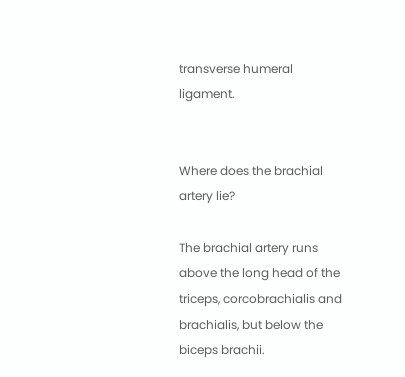transverse humeral ligament.


Where does the brachial artery lie?

The brachial artery runs above the long head of the triceps, corcobrachialis and brachialis, but below the biceps brachii.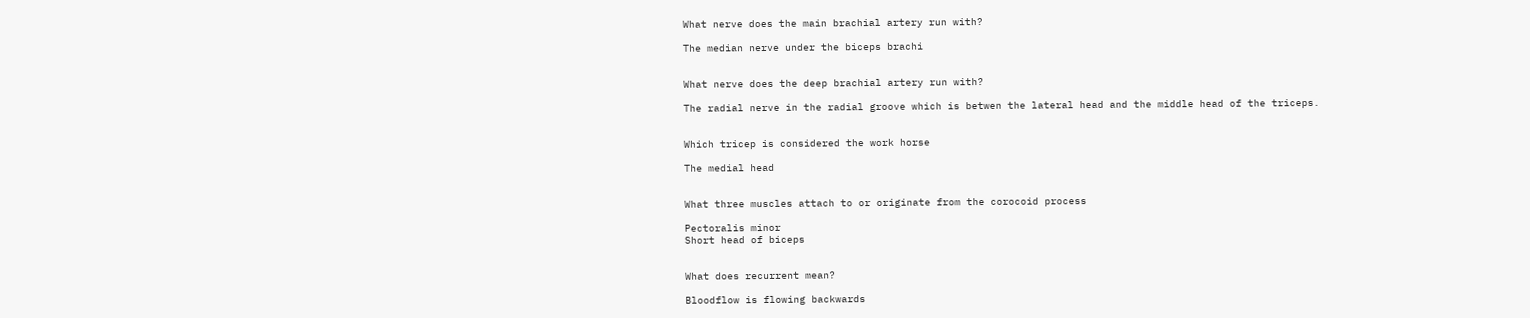What nerve does the main brachial artery run with?

The median nerve under the biceps brachi


What nerve does the deep brachial artery run with?

The radial nerve in the radial groove which is betwen the lateral head and the middle head of the triceps.


Which tricep is considered the work horse

The medial head


What three muscles attach to or originate from the corocoid process

Pectoralis minor
Short head of biceps


What does recurrent mean?

Bloodflow is flowing backwards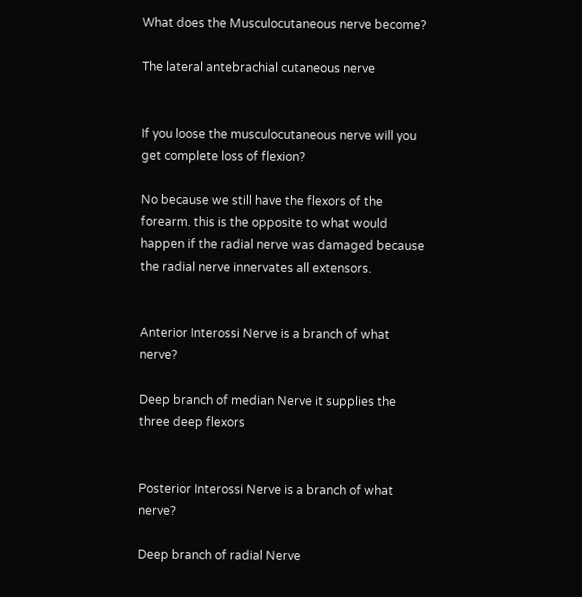What does the Musculocutaneous nerve become?

The lateral antebrachial cutaneous nerve


If you loose the musculocutaneous nerve will you get complete loss of flexion?

No because we still have the flexors of the forearm. this is the opposite to what would happen if the radial nerve was damaged because the radial nerve innervates all extensors.


Anterior Interossi Nerve is a branch of what nerve?

Deep branch of median Nerve it supplies the three deep flexors


Posterior Interossi Nerve is a branch of what nerve?

Deep branch of radial Nerve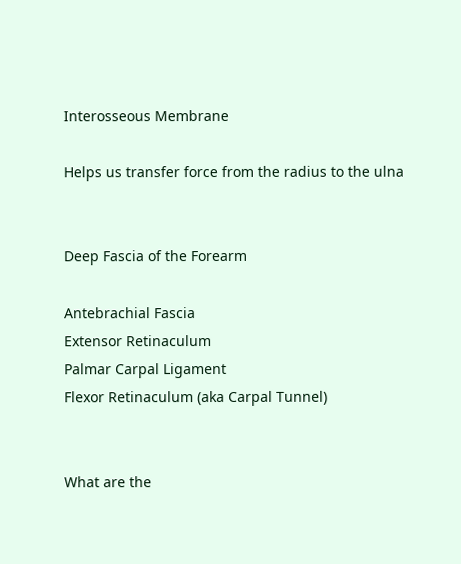Interosseous Membrane

Helps us transfer force from the radius to the ulna


Deep Fascia of the Forearm

Antebrachial Fascia
Extensor Retinaculum
Palmar Carpal Ligament
Flexor Retinaculum (aka Carpal Tunnel)


What are the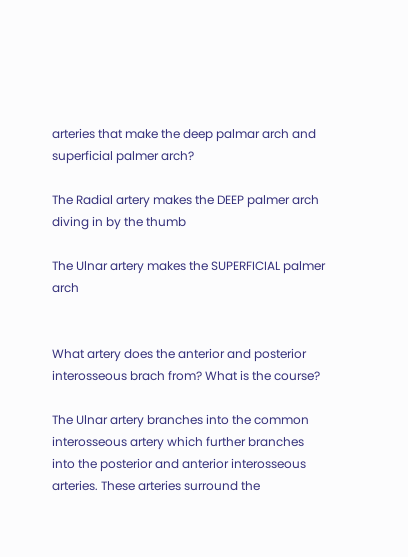arteries that make the deep palmar arch and superficial palmer arch?

The Radial artery makes the DEEP palmer arch diving in by the thumb

The Ulnar artery makes the SUPERFICIAL palmer arch


What artery does the anterior and posterior interosseous brach from? What is the course?

The Ulnar artery branches into the common interosseous artery which further branches into the posterior and anterior interosseous arteries. These arteries surround the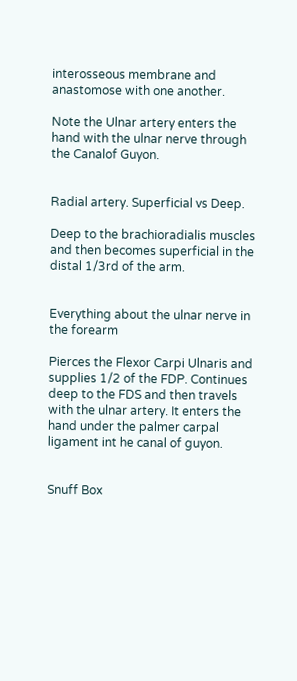interosseous membrane and anastomose with one another.

Note the Ulnar artery enters the hand with the ulnar nerve through the Canalof Guyon.


Radial artery. Superficial vs Deep.

Deep to the brachioradialis muscles and then becomes superficial in the distal 1/3rd of the arm.


Everything about the ulnar nerve in the forearm

Pierces the Flexor Carpi Ulnaris and supplies 1/2 of the FDP. Continues deep to the FDS and then travels with the ulnar artery. It enters the hand under the palmer carpal ligament int he canal of guyon.


Snuff Box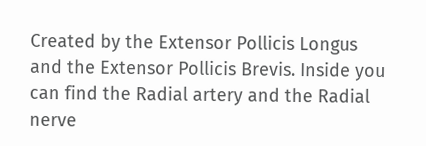Created by the Extensor Pollicis Longus and the Extensor Pollicis Brevis. Inside you can find the Radial artery and the Radial nerve